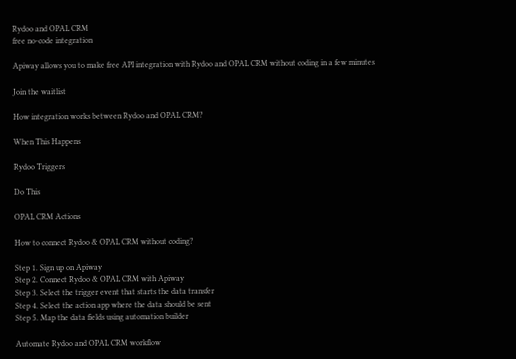Rydoo and OPAL CRM
free no-code integration

Apiway allows you to make free API integration with Rydoo and OPAL CRM without coding in a few minutes

Join the waitlist

How integration works between Rydoo and OPAL CRM?

When This Happens

Rydoo Triggers

Do This

OPAL CRM Actions

How to connect Rydoo & OPAL CRM without coding?

Step 1. Sign up on Apiway
Step 2. Connect Rydoo & OPAL CRM with Apiway
Step 3. Select the trigger event that starts the data transfer
Step 4. Select the action app where the data should be sent
Step 5. Map the data fields using automation builder

Automate Rydoo and OPAL CRM workflow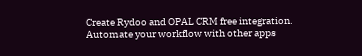Create Rydoo and OPAL CRM free integration. Automate your workflow with other apps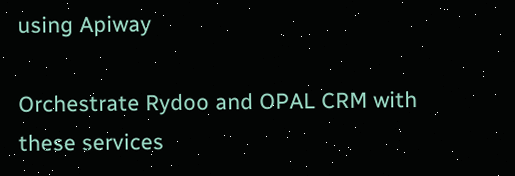using Apiway

Orchestrate Rydoo and OPAL CRM with these services